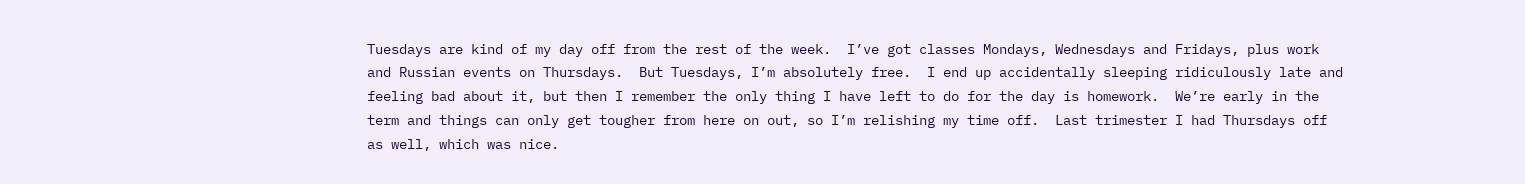Tuesdays are kind of my day off from the rest of the week.  I’ve got classes Mondays, Wednesdays and Fridays, plus work and Russian events on Thursdays.  But Tuesdays, I’m absolutely free.  I end up accidentally sleeping ridiculously late and feeling bad about it, but then I remember the only thing I have left to do for the day is homework.  We’re early in the term and things can only get tougher from here on out, so I’m relishing my time off.  Last trimester I had Thursdays off as well, which was nice.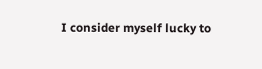I consider myself lucky to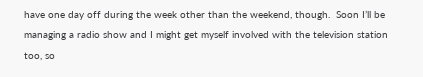have one day off during the week other than the weekend, though.  Soon I’ll be managing a radio show and I might get myself involved with the television station too, so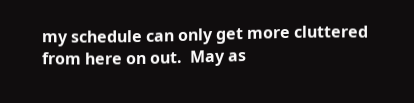my schedule can only get more cluttered from here on out.  May as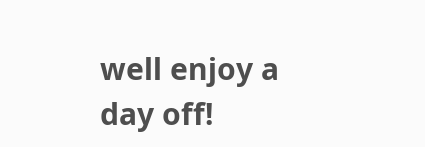well enjoy a day off!